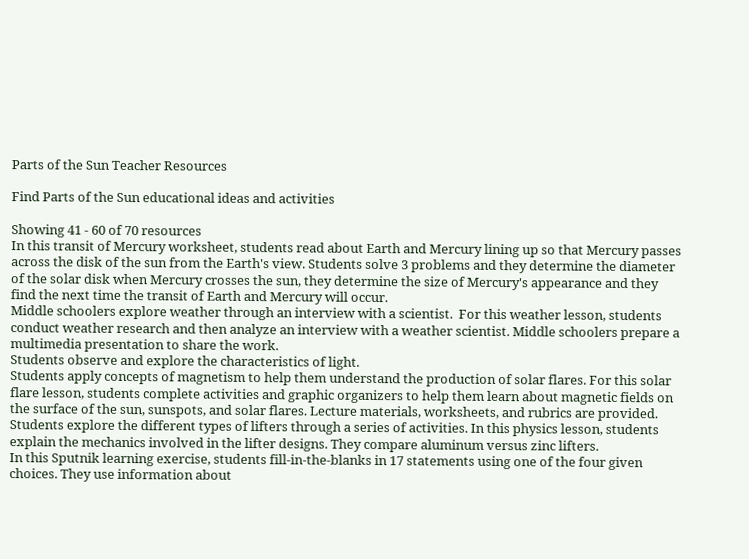Parts of the Sun Teacher Resources

Find Parts of the Sun educational ideas and activities

Showing 41 - 60 of 70 resources
In this transit of Mercury worksheet, students read about Earth and Mercury lining up so that Mercury passes across the disk of the sun from the Earth's view. Students solve 3 problems and they determine the diameter of the solar disk when Mercury crosses the sun, they determine the size of Mercury's appearance and they find the next time the transit of Earth and Mercury will occur.
Middle schoolers explore weather through an interview with a scientist.  For this weather lesson, students conduct weather research and then analyze an interview with a weather scientist. Middle schoolers prepare a multimedia presentation to share the work.
Students observe and explore the characteristics of light.
Students apply concepts of magnetism to help them understand the production of solar flares. For this solar flare lesson, students complete activities and graphic organizers to help them learn about magnetic fields on the surface of the sun, sunspots, and solar flares. Lecture materials, worksheets, and rubrics are provided.
Students explore the different types of lifters through a series of activities. In this physics lesson, students explain the mechanics involved in the lifter designs. They compare aluminum versus zinc lifters.
In this Sputnik learning exercise, students fill-in-the-blanks in 17 statements using one of the four given choices. They use information about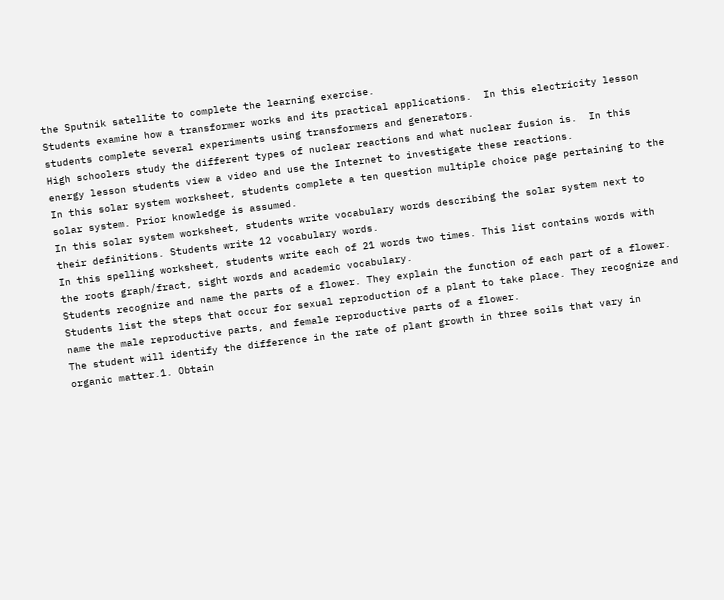the Sputnik satellite to complete the learning exercise.
Students examine how a transformer works and its practical applications.  In this electricity lesson students complete several experiments using transformers and generators.
High schoolers study the different types of nuclear reactions and what nuclear fusion is.  In this energy lesson students view a video and use the Internet to investigate these reactions.
In this solar system worksheet, students complete a ten question multiple choice page pertaining to the solar system. Prior knowledge is assumed.
In this solar system worksheet, students write vocabulary words describing the solar system next to their definitions. Students write 12 vocabulary words.
In this spelling worksheet, students write each of 21 words two times. This list contains words with the roots graph/fract, sight words and academic vocabulary.
Students recognize and name the parts of a flower. They explain the function of each part of a flower. Students list the steps that occur for sexual reproduction of a plant to take place. They recognize and name the male reproductive parts, and female reproductive parts of a flower.
The student will identify the difference in the rate of plant growth in three soils that vary in organic matter.1. Obtain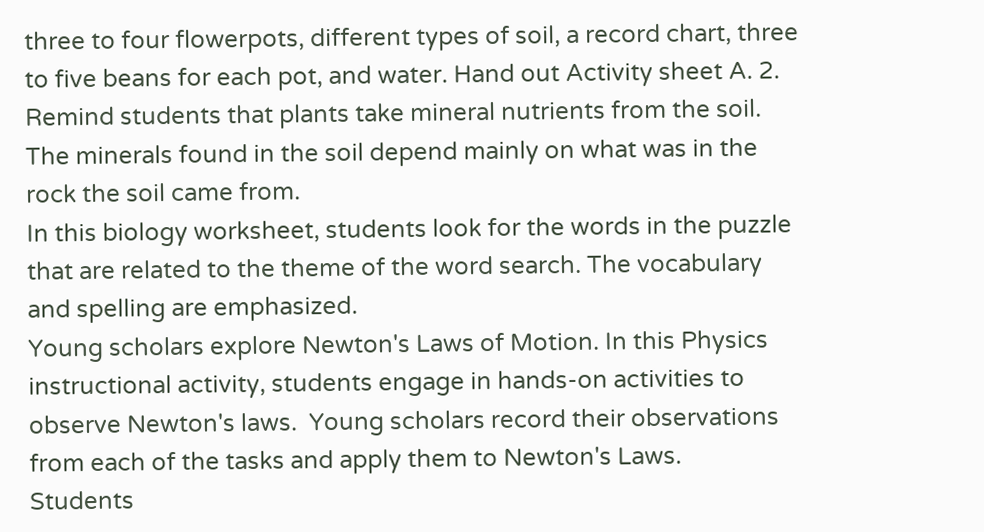three to four flowerpots, different types of soil, a record chart, three to five beans for each pot, and water. Hand out Activity sheet A. 2. Remind students that plants take mineral nutrients from the soil. The minerals found in the soil depend mainly on what was in the rock the soil came from.
In this biology worksheet, students look for the words in the puzzle that are related to the theme of the word search. The vocabulary and spelling are emphasized.
Young scholars explore Newton's Laws of Motion. In this Physics instructional activity, students engage in hands-on activities to observe Newton's laws.  Young scholars record their observations from each of the tasks and apply them to Newton's Laws.
Students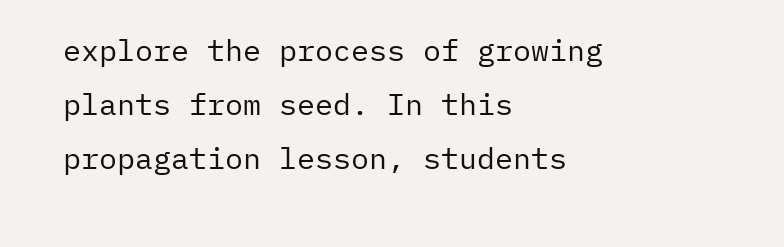explore the process of growing plants from seed. In this propagation lesson, students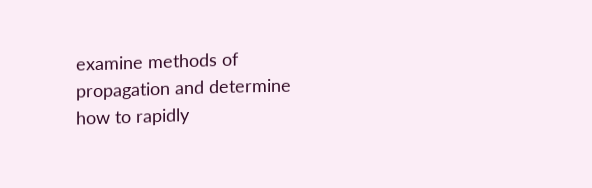examine methods of propagation and determine how to rapidly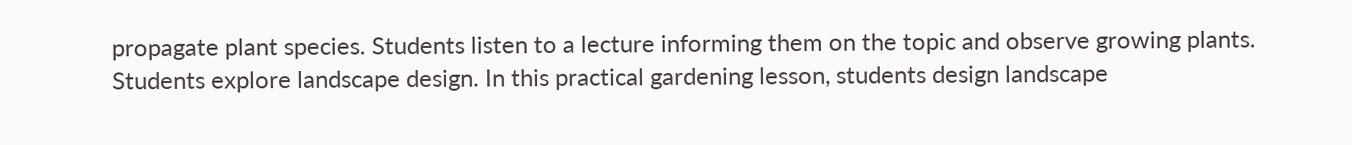propagate plant species. Students listen to a lecture informing them on the topic and observe growing plants.
Students explore landscape design. In this practical gardening lesson, students design landscape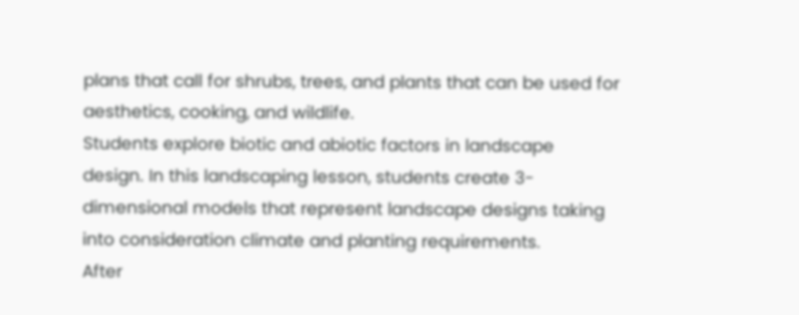plans that call for shrubs, trees, and plants that can be used for aesthetics, cooking, and wildlife.
Students explore biotic and abiotic factors in landscape design. In this landscaping lesson, students create 3-dimensional models that represent landscape designs taking into consideration climate and planting requirements.
After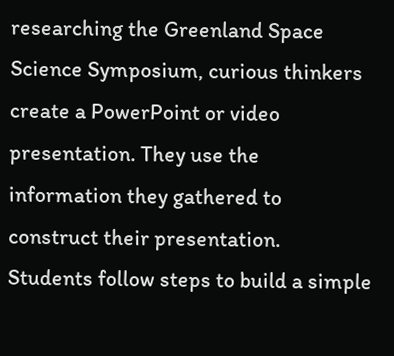researching the Greenland Space Science Symposium, curious thinkers create a PowerPoint or video presentation. They use the information they gathered to construct their presentation.
Students follow steps to build a simple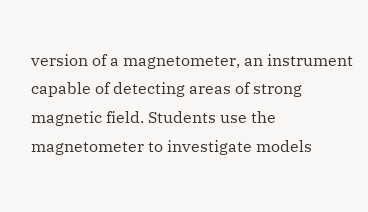version of a magnetometer, an instrument capable of detecting areas of strong magnetic field. Students use the magnetometer to investigate models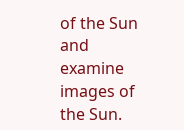of the Sun and examine images of the Sun.